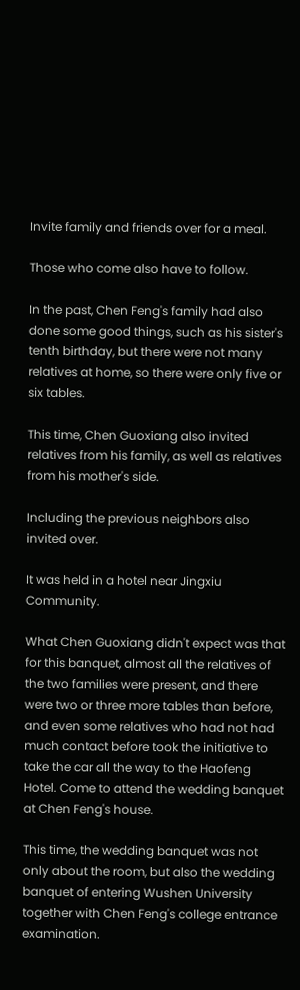Invite family and friends over for a meal.

Those who come also have to follow.

In the past, Chen Feng's family had also done some good things, such as his sister's tenth birthday, but there were not many relatives at home, so there were only five or six tables.

This time, Chen Guoxiang also invited relatives from his family, as well as relatives from his mother's side.

Including the previous neighbors also invited over.

It was held in a hotel near Jingxiu Community.

What Chen Guoxiang didn't expect was that for this banquet, almost all the relatives of the two families were present, and there were two or three more tables than before, and even some relatives who had not had much contact before took the initiative to take the car all the way to the Haofeng Hotel. Come to attend the wedding banquet at Chen Feng's house.

This time, the wedding banquet was not only about the room, but also the wedding banquet of entering Wushen University together with Chen Feng's college entrance examination.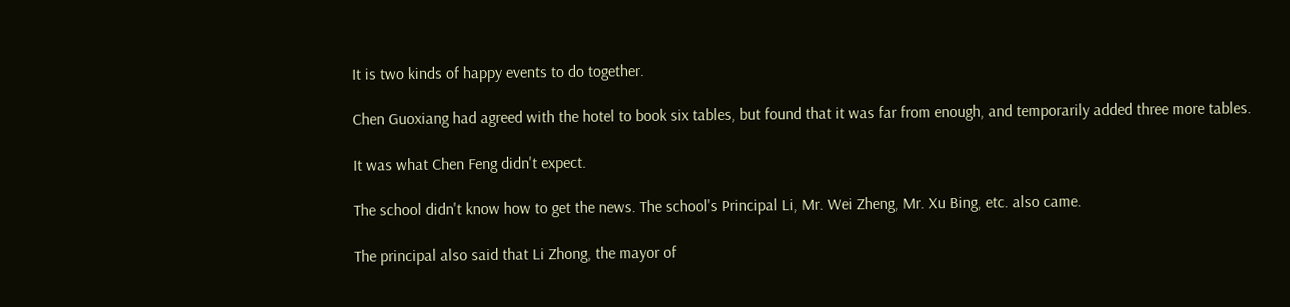It is two kinds of happy events to do together.

Chen Guoxiang had agreed with the hotel to book six tables, but found that it was far from enough, and temporarily added three more tables.

It was what Chen Feng didn't expect.

The school didn't know how to get the news. The school's Principal Li, Mr. Wei Zheng, Mr. Xu Bing, etc. also came.

The principal also said that Li Zhong, the mayor of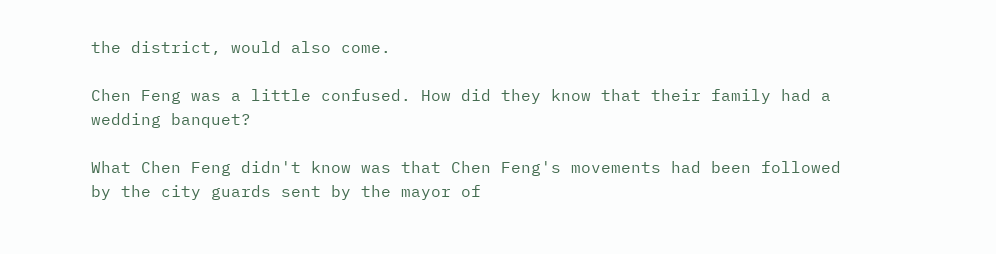the district, would also come.

Chen Feng was a little confused. How did they know that their family had a wedding banquet?

What Chen Feng didn't know was that Chen Feng's movements had been followed by the city guards sent by the mayor of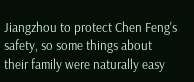Jiangzhou to protect Chen Feng's safety, so some things about their family were naturally easy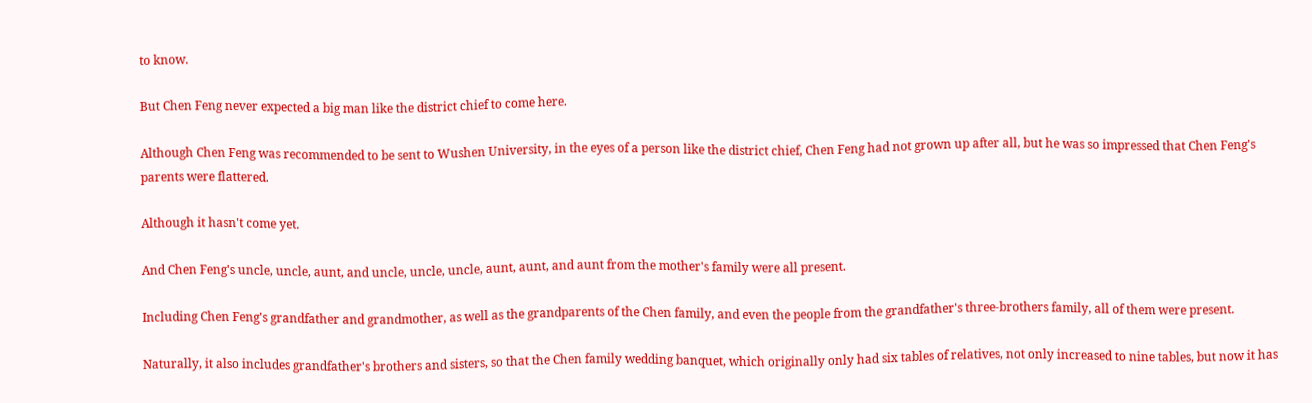to know.

But Chen Feng never expected a big man like the district chief to come here.

Although Chen Feng was recommended to be sent to Wushen University, in the eyes of a person like the district chief, Chen Feng had not grown up after all, but he was so impressed that Chen Feng's parents were flattered.

Although it hasn't come yet.

And Chen Feng's uncle, uncle, aunt, and uncle, uncle, uncle, aunt, aunt, and aunt from the mother's family were all present.

Including Chen Feng's grandfather and grandmother, as well as the grandparents of the Chen family, and even the people from the grandfather's three-brothers family, all of them were present.

Naturally, it also includes grandfather's brothers and sisters, so that the Chen family wedding banquet, which originally only had six tables of relatives, not only increased to nine tables, but now it has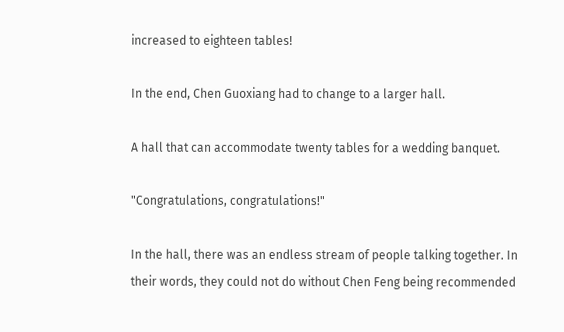increased to eighteen tables!

In the end, Chen Guoxiang had to change to a larger hall.

A hall that can accommodate twenty tables for a wedding banquet.

"Congratulations, congratulations!"

In the hall, there was an endless stream of people talking together. In their words, they could not do without Chen Feng being recommended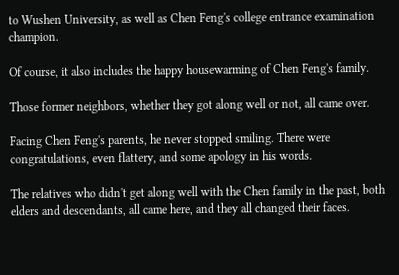to Wushen University, as well as Chen Feng's college entrance examination champion.

Of course, it also includes the happy housewarming of Chen Feng's family.

Those former neighbors, whether they got along well or not, all came over.

Facing Chen Feng's parents, he never stopped smiling. There were congratulations, even flattery, and some apology in his words.

The relatives who didn't get along well with the Chen family in the past, both elders and descendants, all came here, and they all changed their faces.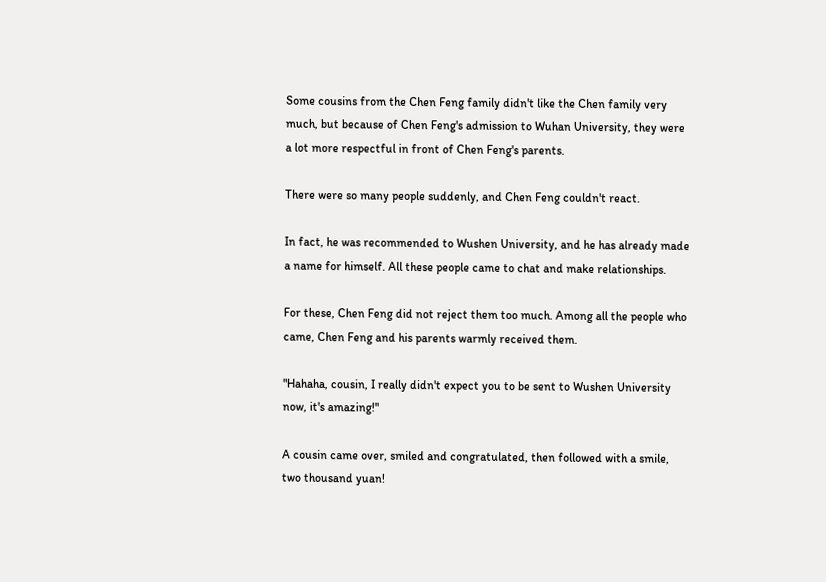Some cousins from the Chen Feng family didn't like the Chen family very much, but because of Chen Feng's admission to Wuhan University, they were a lot more respectful in front of Chen Feng's parents.

There were so many people suddenly, and Chen Feng couldn't react.

In fact, he was recommended to Wushen University, and he has already made a name for himself. All these people came to chat and make relationships.

For these, Chen Feng did not reject them too much. Among all the people who came, Chen Feng and his parents warmly received them.

"Hahaha, cousin, I really didn't expect you to be sent to Wushen University now, it's amazing!"

A cousin came over, smiled and congratulated, then followed with a smile, two thousand yuan!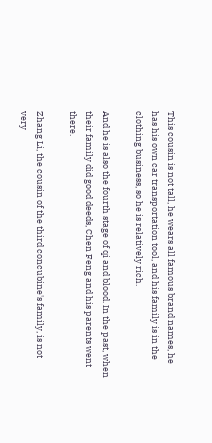This cousin is not tall, he wears all famous brand names, he has his own car transportation tool, and his family is in the clothing business, so he is relatively rich.

And he is also the fourth stage of qi and blood. In the past, when their family did good deeds, Chen Feng and his parents went there.

Zhang Li, the cousin of the third concubine's family, is not very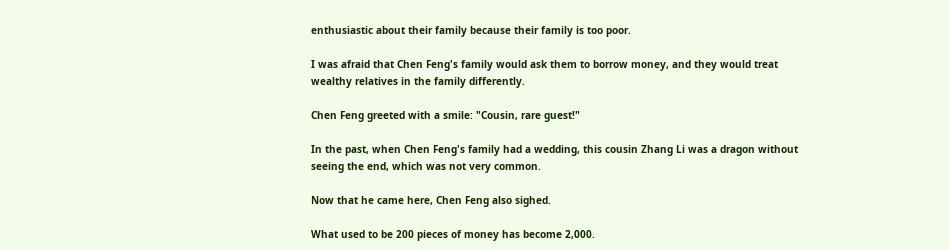enthusiastic about their family because their family is too poor.

I was afraid that Chen Feng's family would ask them to borrow money, and they would treat wealthy relatives in the family differently.

Chen Feng greeted with a smile: "Cousin, rare guest!"

In the past, when Chen Feng's family had a wedding, this cousin Zhang Li was a dragon without seeing the end, which was not very common.

Now that he came here, Chen Feng also sighed.

What used to be 200 pieces of money has become 2,000.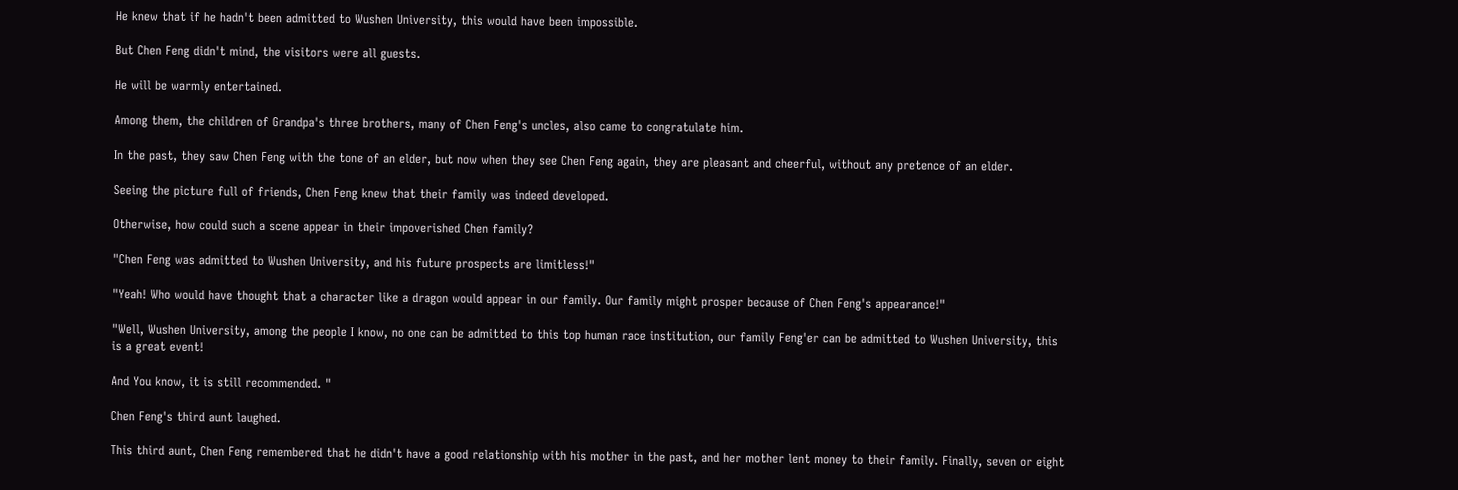He knew that if he hadn't been admitted to Wushen University, this would have been impossible.

But Chen Feng didn't mind, the visitors were all guests.

He will be warmly entertained.

Among them, the children of Grandpa's three brothers, many of Chen Feng's uncles, also came to congratulate him.

In the past, they saw Chen Feng with the tone of an elder, but now when they see Chen Feng again, they are pleasant and cheerful, without any pretence of an elder.

Seeing the picture full of friends, Chen Feng knew that their family was indeed developed.

Otherwise, how could such a scene appear in their impoverished Chen family?

"Chen Feng was admitted to Wushen University, and his future prospects are limitless!"

"Yeah! Who would have thought that a character like a dragon would appear in our family. Our family might prosper because of Chen Feng's appearance!"

"Well, Wushen University, among the people I know, no one can be admitted to this top human race institution, our family Feng'er can be admitted to Wushen University, this is a great event!

And You know, it is still recommended. "

Chen Feng's third aunt laughed.

This third aunt, Chen Feng remembered that he didn't have a good relationship with his mother in the past, and her mother lent money to their family. Finally, seven or eight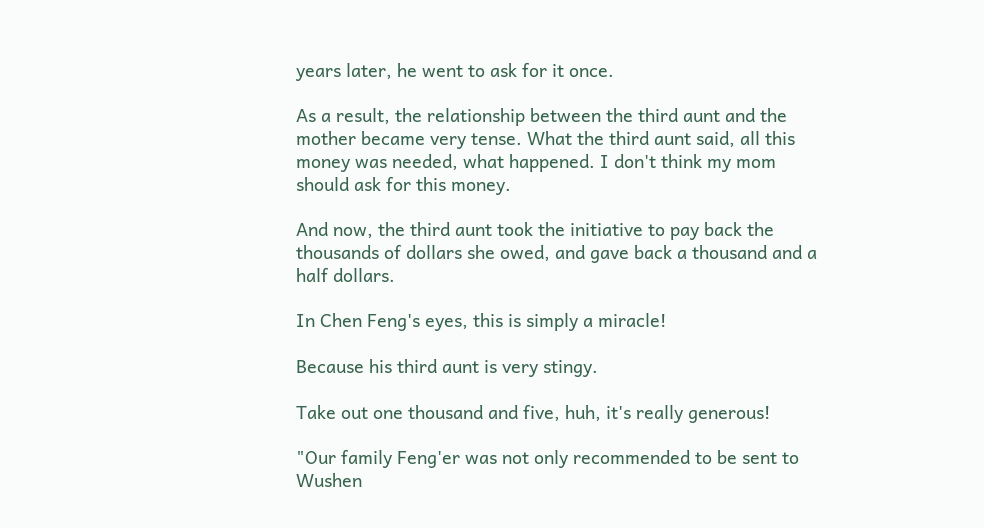years later, he went to ask for it once.

As a result, the relationship between the third aunt and the mother became very tense. What the third aunt said, all this money was needed, what happened. I don't think my mom should ask for this money.

And now, the third aunt took the initiative to pay back the thousands of dollars she owed, and gave back a thousand and a half dollars.

In Chen Feng's eyes, this is simply a miracle!

Because his third aunt is very stingy.

Take out one thousand and five, huh, it's really generous!

"Our family Feng'er was not only recommended to be sent to Wushen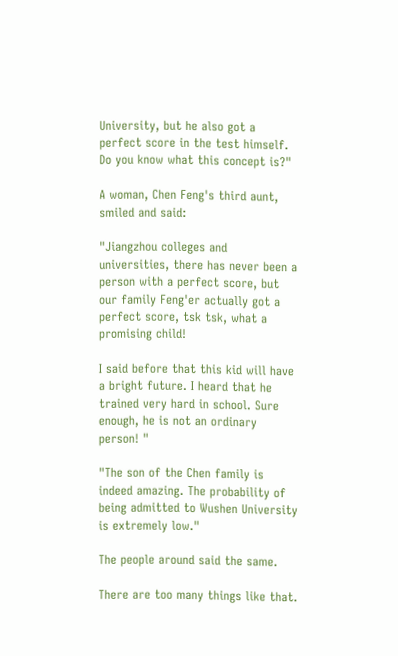University, but he also got a perfect score in the test himself. Do you know what this concept is?"

A woman, Chen Feng's third aunt, smiled and said:

"Jiangzhou colleges and universities, there has never been a person with a perfect score, but our family Feng'er actually got a perfect score, tsk tsk, what a promising child!

I said before that this kid will have a bright future. I heard that he trained very hard in school. Sure enough, he is not an ordinary person! "

"The son of the Chen family is indeed amazing. The probability of being admitted to Wushen University is extremely low."

The people around said the same.

There are too many things like that.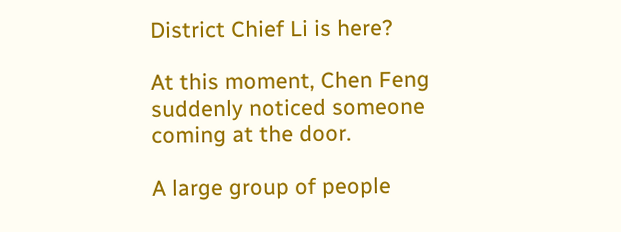District Chief Li is here?

At this moment, Chen Feng suddenly noticed someone coming at the door.

A large group of people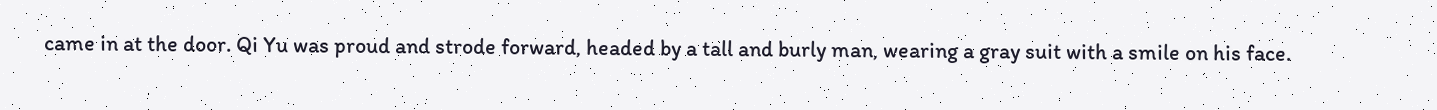came in at the door. Qi Yu was proud and strode forward, headed by a tall and burly man, wearing a gray suit with a smile on his face.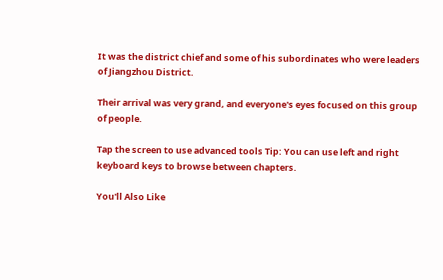It was the district chief and some of his subordinates who were leaders of Jiangzhou District.

Their arrival was very grand, and everyone's eyes focused on this group of people.

Tap the screen to use advanced tools Tip: You can use left and right keyboard keys to browse between chapters.

You'll Also Like